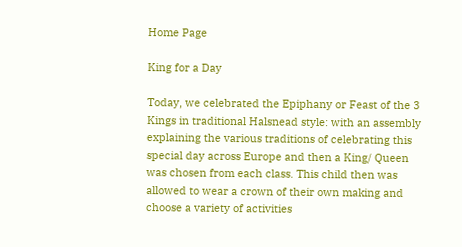Home Page

King for a Day

Today, we celebrated the Epiphany or Feast of the 3 Kings in traditional Halsnead style: with an assembly explaining the various traditions of celebrating this special day across Europe and then a King/ Queen was chosen from each class. This child then was allowed to wear a crown of their own making and choose a variety of activities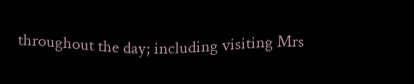throughout the day; including visiting Mrs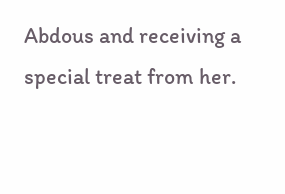Abdous and receiving a special treat from her.